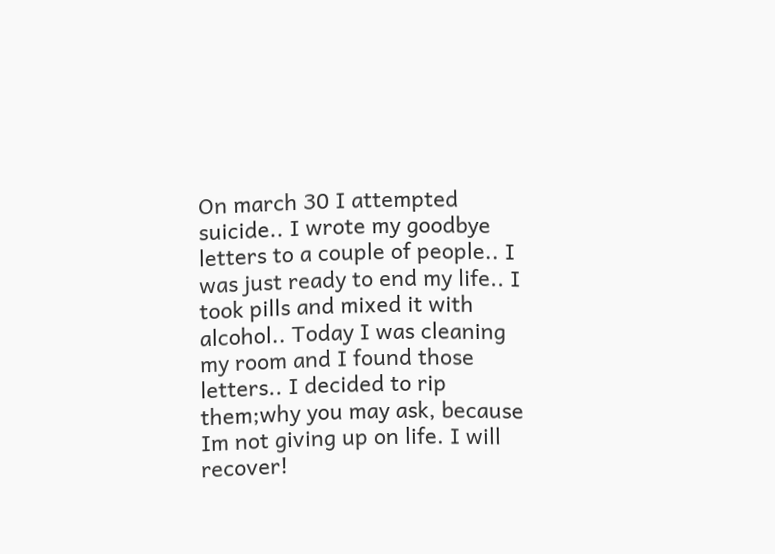On march 30 I attempted suicide.. I wrote my goodbye letters to a couple of people.. I was just ready to end my life.. I took pills and mixed it with alcohol.. Today I was cleaning my room and I found those letters.. I decided to rip them;why you may ask, because Im not giving up on life. I will recover!